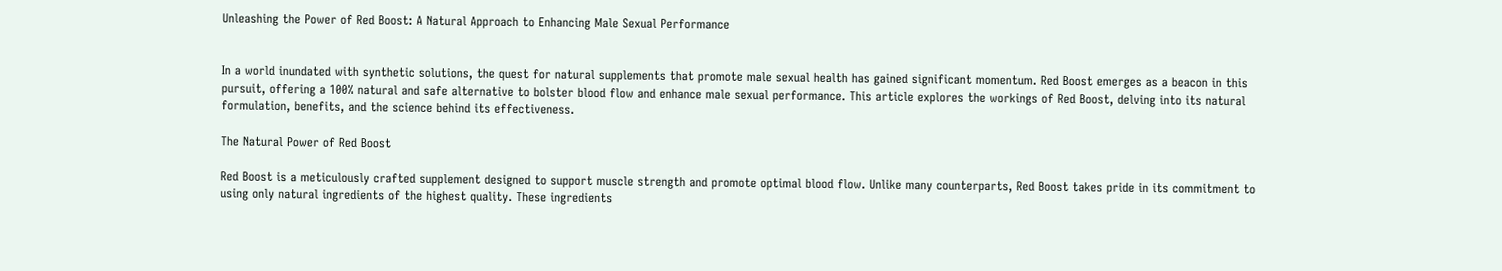Unleashing the Power of Red Boost: A Natural Approach to Enhancing Male Sexual Performance


In a world inundated with synthetic solutions, the quest for natural supplements that promote male sexual health has gained significant momentum. Red Boost emerges as a beacon in this pursuit, offering a 100% natural and safe alternative to bolster blood flow and enhance male sexual performance. This article explores the workings of Red Boost, delving into its natural formulation, benefits, and the science behind its effectiveness.

The Natural Power of Red Boost

Red Boost is a meticulously crafted supplement designed to support muscle strength and promote optimal blood flow. Unlike many counterparts, Red Boost takes pride in its commitment to using only natural ingredients of the highest quality. These ingredients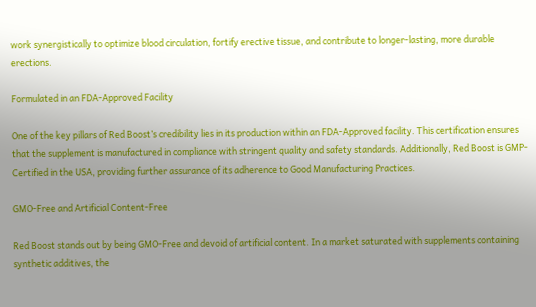work synergistically to optimize blood circulation, fortify erective tissue, and contribute to longer-lasting, more durable erections.

Formulated in an FDA-Approved Facility

One of the key pillars of Red Boost’s credibility lies in its production within an FDA-Approved facility. This certification ensures that the supplement is manufactured in compliance with stringent quality and safety standards. Additionally, Red Boost is GMP-Certified in the USA, providing further assurance of its adherence to Good Manufacturing Practices.

GMO-Free and Artificial Content-Free

Red Boost stands out by being GMO-Free and devoid of artificial content. In a market saturated with supplements containing synthetic additives, the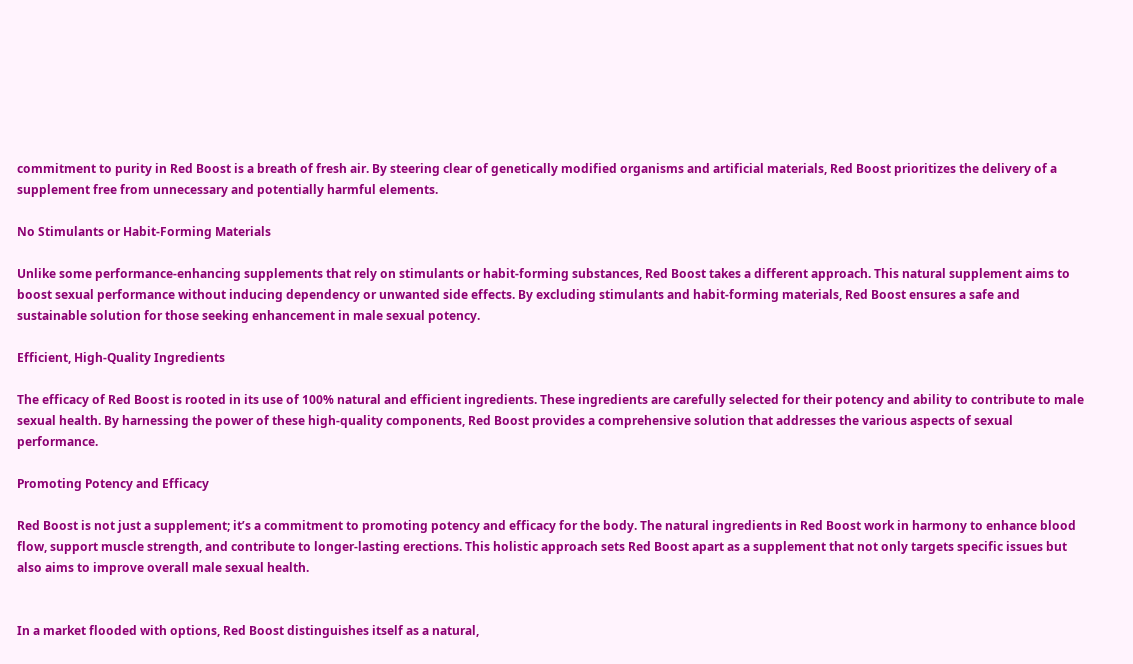commitment to purity in Red Boost is a breath of fresh air. By steering clear of genetically modified organisms and artificial materials, Red Boost prioritizes the delivery of a supplement free from unnecessary and potentially harmful elements.

No Stimulants or Habit-Forming Materials

Unlike some performance-enhancing supplements that rely on stimulants or habit-forming substances, Red Boost takes a different approach. This natural supplement aims to boost sexual performance without inducing dependency or unwanted side effects. By excluding stimulants and habit-forming materials, Red Boost ensures a safe and sustainable solution for those seeking enhancement in male sexual potency.

Efficient, High-Quality Ingredients

The efficacy of Red Boost is rooted in its use of 100% natural and efficient ingredients. These ingredients are carefully selected for their potency and ability to contribute to male sexual health. By harnessing the power of these high-quality components, Red Boost provides a comprehensive solution that addresses the various aspects of sexual performance.

Promoting Potency and Efficacy

Red Boost is not just a supplement; it’s a commitment to promoting potency and efficacy for the body. The natural ingredients in Red Boost work in harmony to enhance blood flow, support muscle strength, and contribute to longer-lasting erections. This holistic approach sets Red Boost apart as a supplement that not only targets specific issues but also aims to improve overall male sexual health.


In a market flooded with options, Red Boost distinguishes itself as a natural,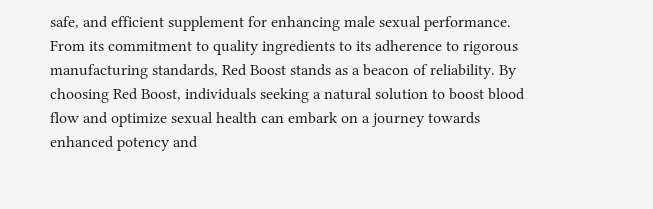safe, and efficient supplement for enhancing male sexual performance. From its commitment to quality ingredients to its adherence to rigorous manufacturing standards, Red Boost stands as a beacon of reliability. By choosing Red Boost, individuals seeking a natural solution to boost blood flow and optimize sexual health can embark on a journey towards enhanced potency and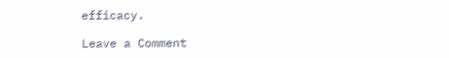efficacy.

Leave a Comment